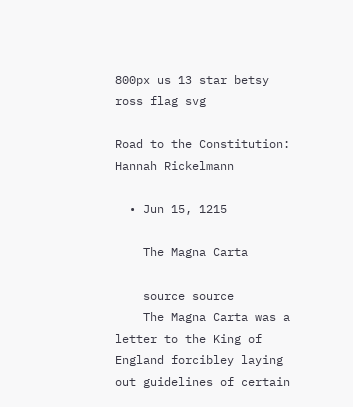800px us 13 star betsy ross flag svg

Road to the Constitution: Hannah Rickelmann

  • Jun 15, 1215

    The Magna Carta

    source source
    The Magna Carta was a letter to the King of England forcibley laying out guidelines of certain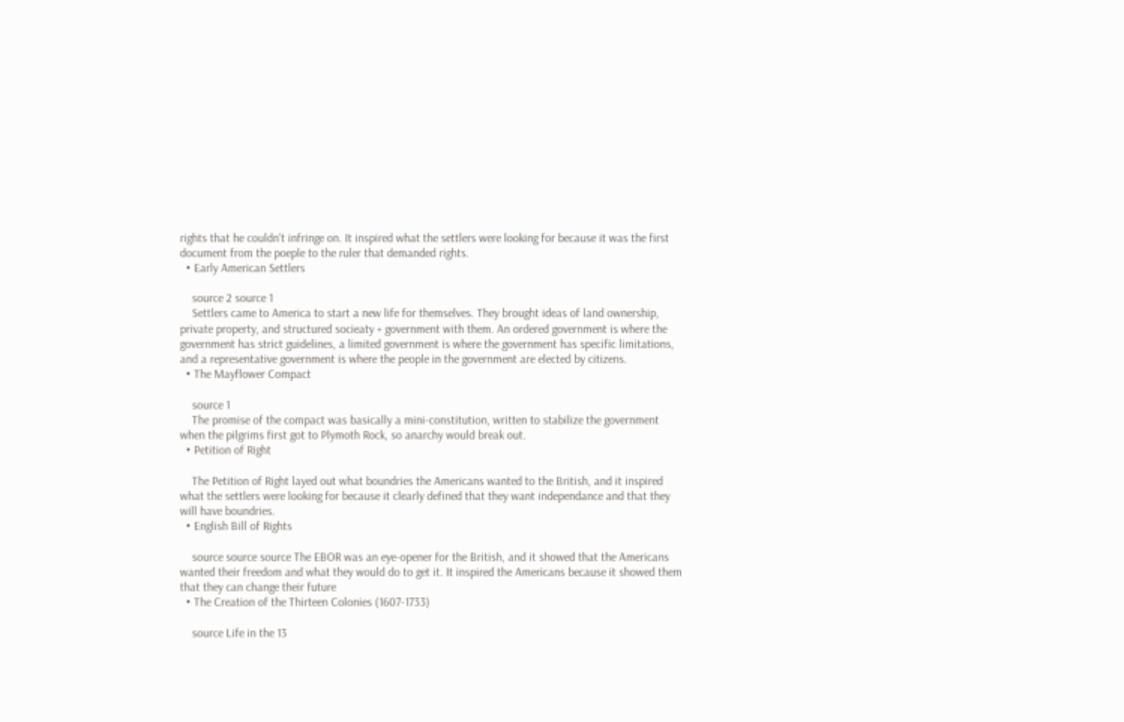rights that he couldn't infringe on. It inspired what the settlers were looking for because it was the first document from the poeple to the ruler that demanded rights.
  • Early American Settlers

    source 2 source 1
    Settlers came to America to start a new life for themselves. They brought ideas of land ownership, private property, and structured socieaty + government with them. An ordered government is where the government has strict guidelines, a limited government is where the government has specific limitations, and a representative government is where the people in the government are elected by citizens.
  • The Mayflower Compact

    source 1
    The promise of the compact was basically a mini-constitution, written to stabilize the government when the pilgrims first got to Plymoth Rock, so anarchy would break out.
  • Petition of Right

    The Petition of Right layed out what boundries the Americans wanted to the British, and it inspired what the settlers were looking for because it clearly defined that they want independance and that they will have boundries.
  • English Bill of Rights

    source source source The EBOR was an eye-opener for the British, and it showed that the Americans wanted their freedom and what they would do to get it. It inspired the Americans because it showed them that they can change their future
  • The Creation of the Thirteen Colonies (1607-1733)

    source Life in the 13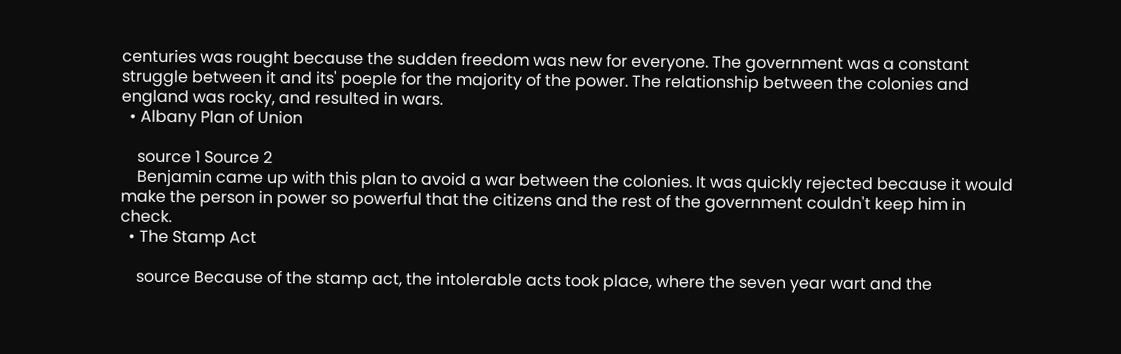centuries was rought because the sudden freedom was new for everyone. The government was a constant struggle between it and its' poeple for the majority of the power. The relationship between the colonies and england was rocky, and resulted in wars.
  • Albany Plan of Union

    source 1 Source 2
    Benjamin came up with this plan to avoid a war between the colonies. It was quickly rejected because it would make the person in power so powerful that the citizens and the rest of the government couldn't keep him in check.
  • The Stamp Act

    source Because of the stamp act, the intolerable acts took place, where the seven year wart and the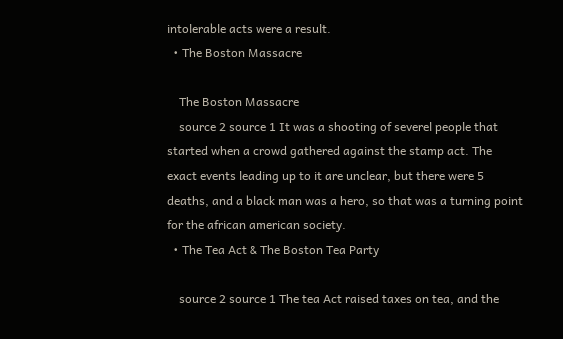intolerable acts were a result.
  • The Boston Massacre

    The Boston Massacre
    source 2 source 1 It was a shooting of severel people that started when a crowd gathered against the stamp act. The exact events leading up to it are unclear, but there were 5 deaths, and a black man was a hero, so that was a turning point for the african american society.
  • The Tea Act & The Boston Tea Party

    source 2 source 1 The tea Act raised taxes on tea, and the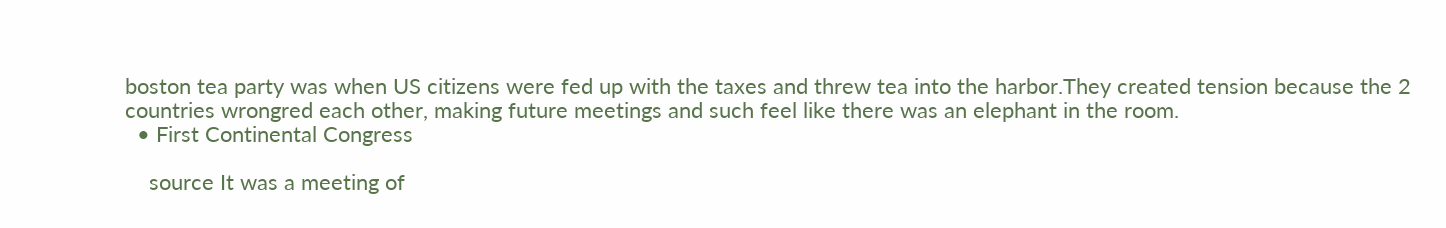boston tea party was when US citizens were fed up with the taxes and threw tea into the harbor.They created tension because the 2 countries wrongred each other, making future meetings and such feel like there was an elephant in the room.
  • First Continental Congress

    source It was a meeting of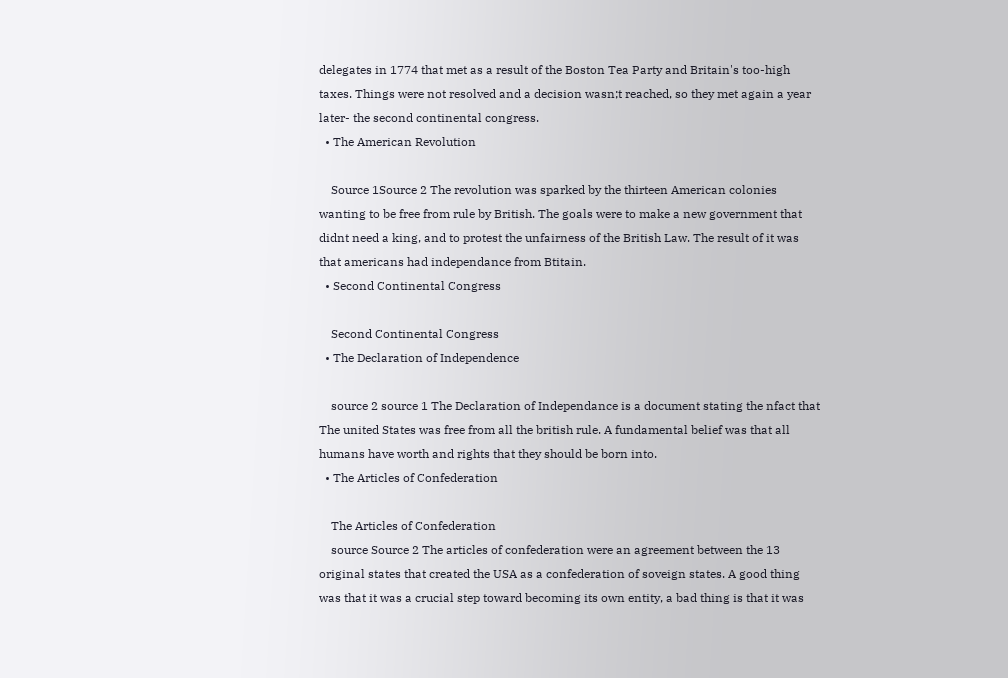delegates in 1774 that met as a result of the Boston Tea Party and Britain's too-high taxes. Things were not resolved and a decision wasn;t reached, so they met again a year later- the second continental congress.
  • The American Revolution

    Source 1Source 2 The revolution was sparked by the thirteen American colonies wanting to be free from rule by British. The goals were to make a new government that didnt need a king, and to protest the unfairness of the British Law. The result of it was that americans had independance from Btitain.
  • Second Continental Congress

    Second Continental Congress
  • The Declaration of Independence

    source 2 source 1 The Declaration of Independance is a document stating the nfact that The united States was free from all the british rule. A fundamental belief was that all humans have worth and rights that they should be born into.
  • The Articles of Confederation

    The Articles of Confederation
    source Source 2 The articles of confederation were an agreement between the 13 original states that created the USA as a confederation of soveign states. A good thing was that it was a crucial step toward becoming its own entity, a bad thing is that it was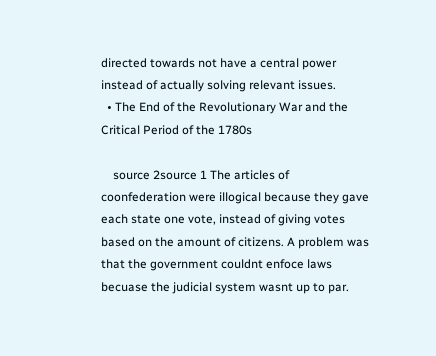directed towards not have a central power instead of actually solving relevant issues.
  • The End of the Revolutionary War and the Critical Period of the 1780s

    source 2source 1 The articles of coonfederation were illogical because they gave each state one vote, instead of giving votes based on the amount of citizens. A problem was that the government couldnt enfoce laws becuase the judicial system wasnt up to par.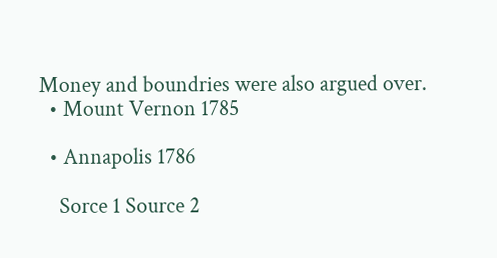Money and boundries were also argued over.
  • Mount Vernon 1785

  • Annapolis 1786

    Sorce 1 Source 2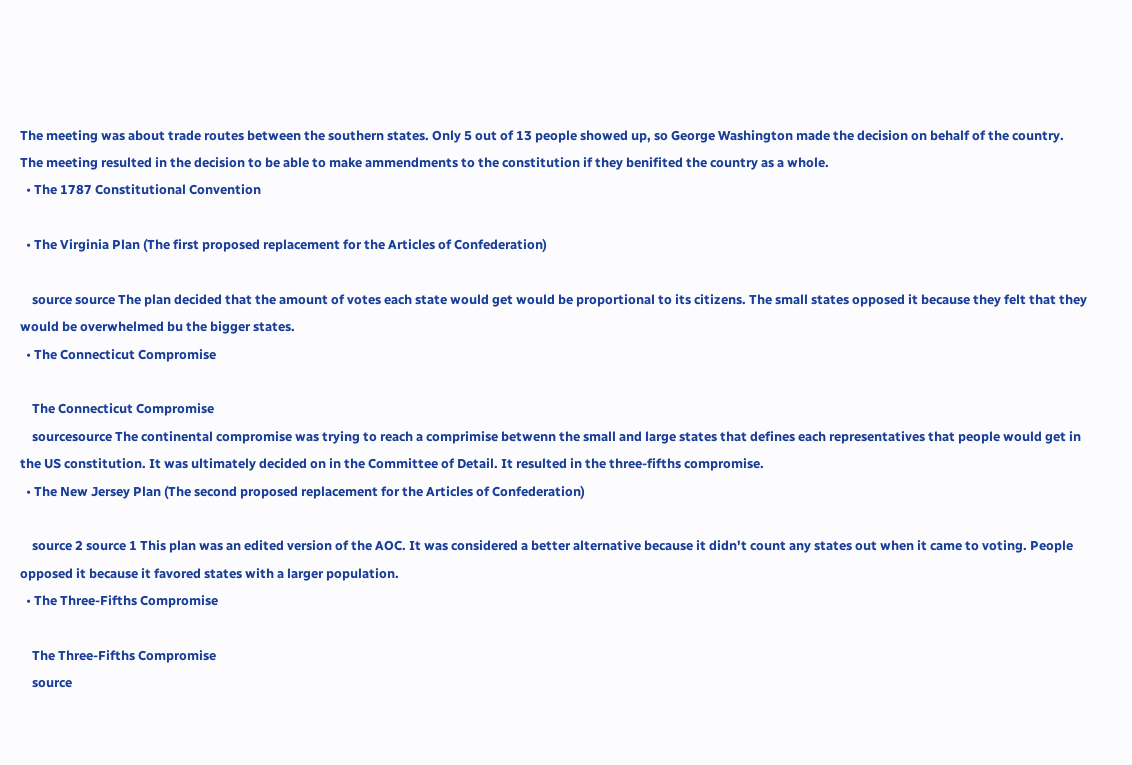The meeting was about trade routes between the southern states. Only 5 out of 13 people showed up, so George Washington made the decision on behalf of the country. The meeting resulted in the decision to be able to make ammendments to the constitution if they benifited the country as a whole.
  • The 1787 Constitutional Convention

  • The Virginia Plan (The first proposed replacement for the Articles of Confederation)

    source source The plan decided that the amount of votes each state would get would be proportional to its citizens. The small states opposed it because they felt that they would be overwhelmed bu the bigger states.
  • The Connecticut Compromise

    The Connecticut Compromise
    sourcesource The continental compromise was trying to reach a comprimise betwenn the small and large states that defines each representatives that people would get in the US constitution. It was ultimately decided on in the Committee of Detail. It resulted in the three-fifths compromise.
  • The New Jersey Plan (The second proposed replacement for the Articles of Confederation)

    source 2 source 1 This plan was an edited version of the AOC. It was considered a better alternative because it didn't count any states out when it came to voting. People opposed it because it favored states with a larger population.
  • The Three-Fifths Compromise

    The Three-Fifths Compromise
    source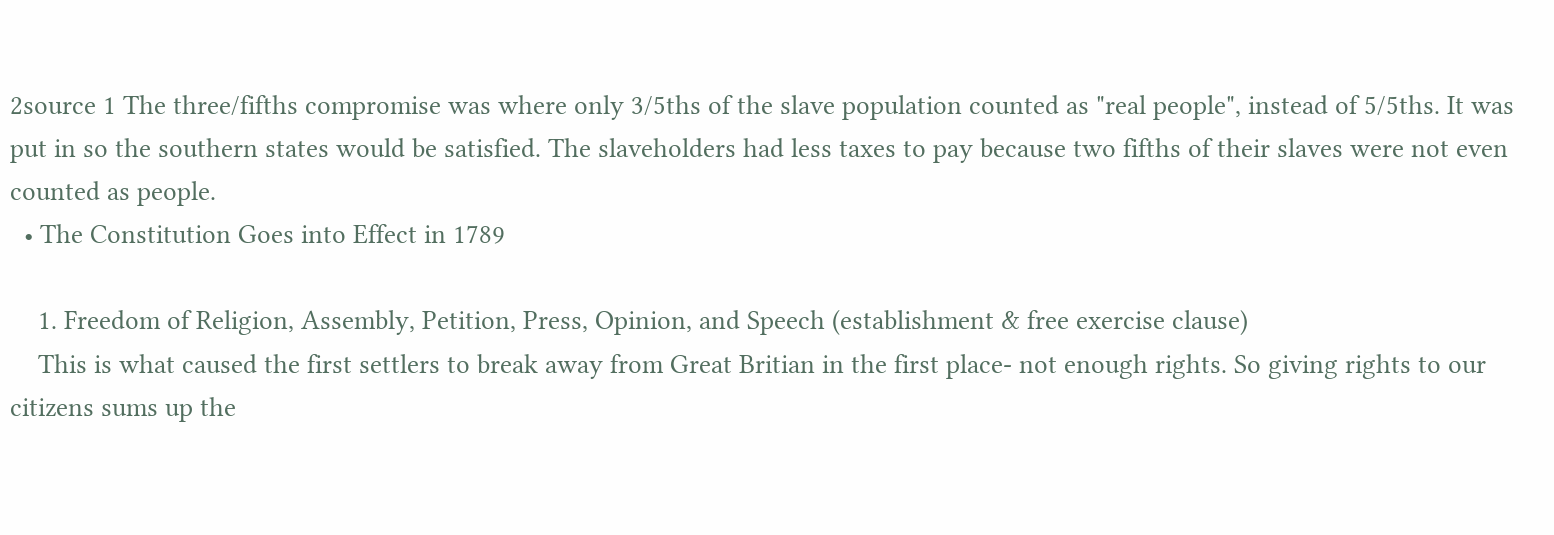2source 1 The three/fifths compromise was where only 3/5ths of the slave population counted as "real people", instead of 5/5ths. It was put in so the southern states would be satisfied. The slaveholders had less taxes to pay because two fifths of their slaves were not even counted as people.
  • The Constitution Goes into Effect in 1789

    1. Freedom of Religion, Assembly, Petition, Press, Opinion, and Speech (establishment & free exercise clause)
    This is what caused the first settlers to break away from Great Britian in the first place- not enough rights. So giving rights to our citizens sums up the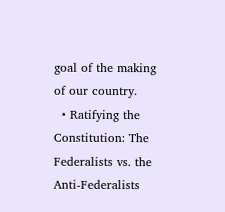goal of the making of our country.
  • Ratifying the Constitution: The Federalists vs. the Anti-Federalists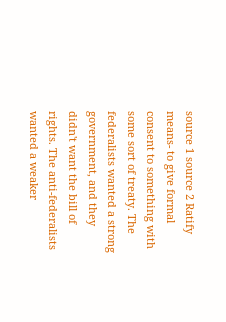source 1 source 2 Ratify means- to give formal consent to something with some sort of treaty. The federalists wanted a strong government, and they didn't want the bill of rights. The anti-federalists wanted a weaker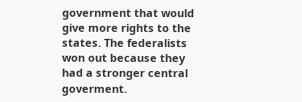government that would give more rights to the states. The federalists won out because they had a stronger central goverment.